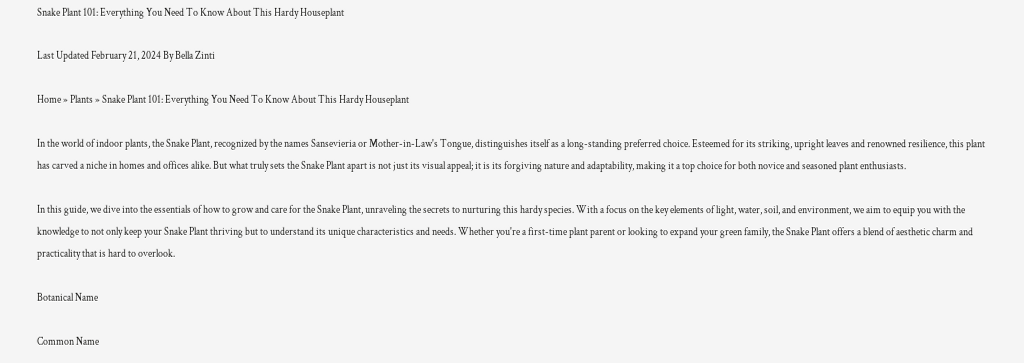Snake Plant 101: Everything You Need To Know About This Hardy Houseplant

Last Updated February 21, 2024 By Bella Zinti

Home » Plants » Snake Plant 101: Everything You Need To Know About This Hardy Houseplant

In the world of indoor plants, the Snake Plant, recognized by the names Sansevieria or Mother-in-Law's Tongue, distinguishes itself as a long-standing preferred choice. Esteemed for its striking, upright leaves and renowned resilience, this plant has carved a niche in homes and offices alike. But what truly sets the Snake Plant apart is not just its visual appeal; it is its forgiving nature and adaptability, making it a top choice for both novice and seasoned plant enthusiasts.

In this guide, we dive into the essentials of how to grow and care for the Snake Plant, unraveling the secrets to nurturing this hardy species. With a focus on the key elements of light, water, soil, and environment, we aim to equip you with the knowledge to not only keep your Snake Plant thriving but to understand its unique characteristics and needs. Whether you're a first-time plant parent or looking to expand your green family, the Snake Plant offers a blend of aesthetic charm and practicality that is hard to overlook.

Botanical Name

Common Name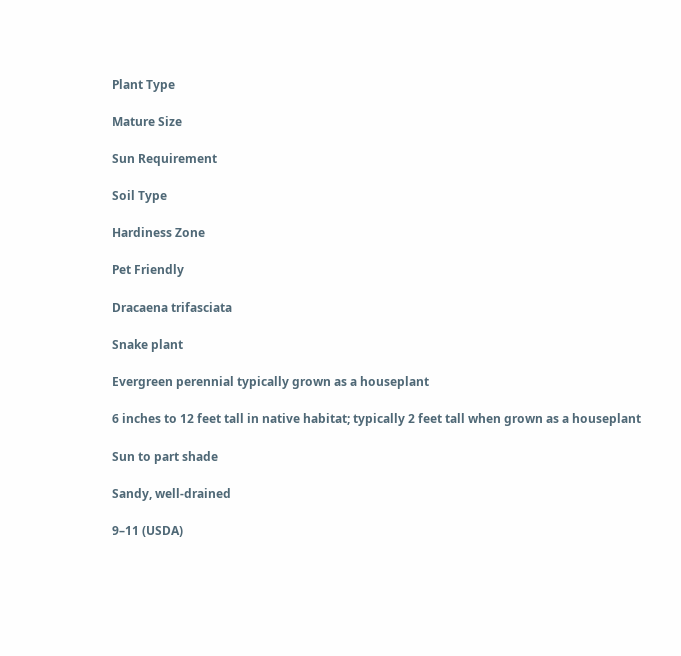Plant Type

Mature Size

Sun Requirement

Soil Type

Hardiness Zone

Pet Friendly

Dracaena trifasciata

Snake plant

Evergreen perennial typically grown as a houseplant

6 inches to 12 feet tall in native habitat; typically 2 feet tall when grown as a houseplant

Sun to part shade

Sandy, well-drained

9–11 (USDA)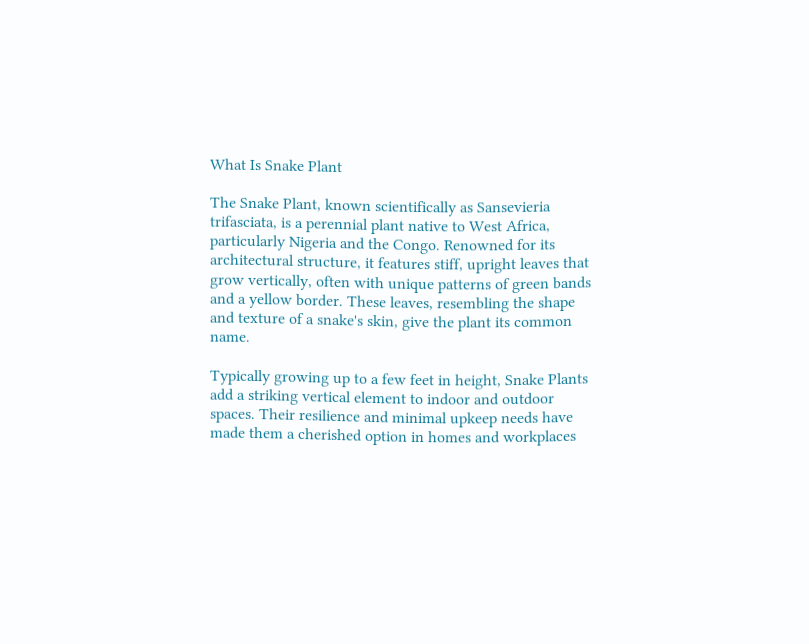What Is Snake Plant

The Snake Plant, known scientifically as Sansevieria trifasciata, is a perennial plant native to West Africa, particularly Nigeria and the Congo. Renowned for its architectural structure, it features stiff, upright leaves that grow vertically, often with unique patterns of green bands and a yellow border. These leaves, resembling the shape and texture of a snake's skin, give the plant its common name.

Typically growing up to a few feet in height, Snake Plants add a striking vertical element to indoor and outdoor spaces. Their resilience and minimal upkeep needs have made them a cherished option in homes and workplaces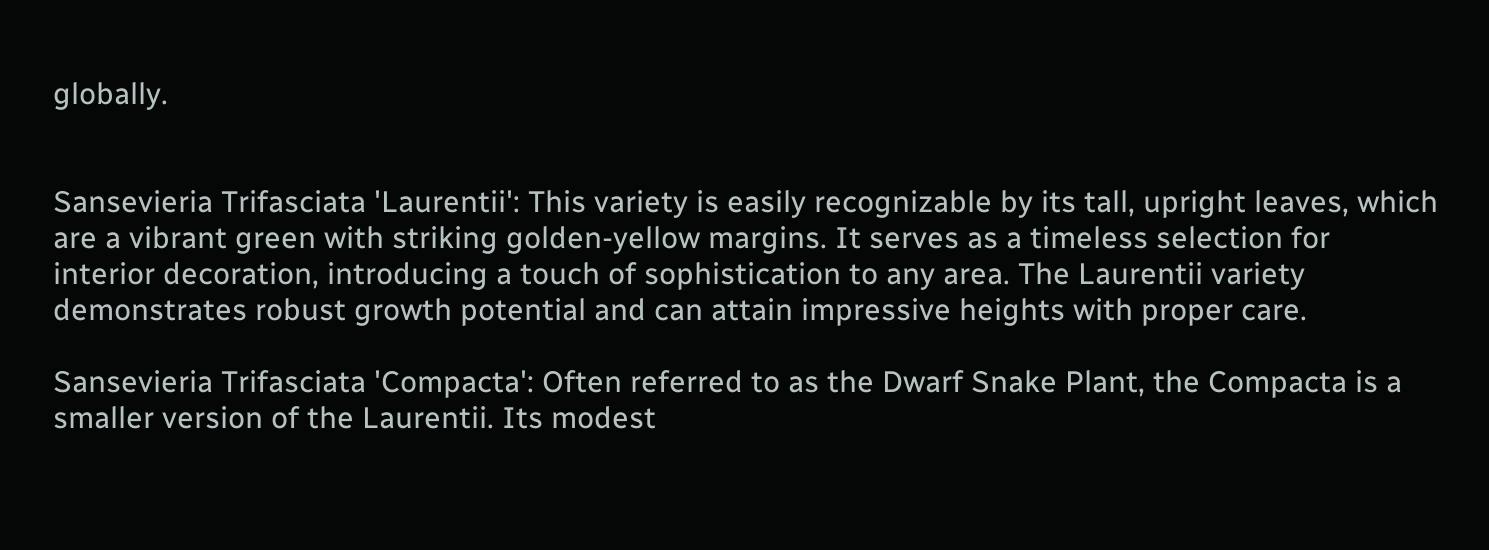globally.


Sansevieria Trifasciata 'Laurentii': This variety is easily recognizable by its tall, upright leaves, which are a vibrant green with striking golden-yellow margins. It serves as a timeless selection for interior decoration, introducing a touch of sophistication to any area. The Laurentii variety demonstrates robust growth potential and can attain impressive heights with proper care.

Sansevieria Trifasciata 'Compacta': Often referred to as the Dwarf Snake Plant, the Compacta is a smaller version of the Laurentii. Its modest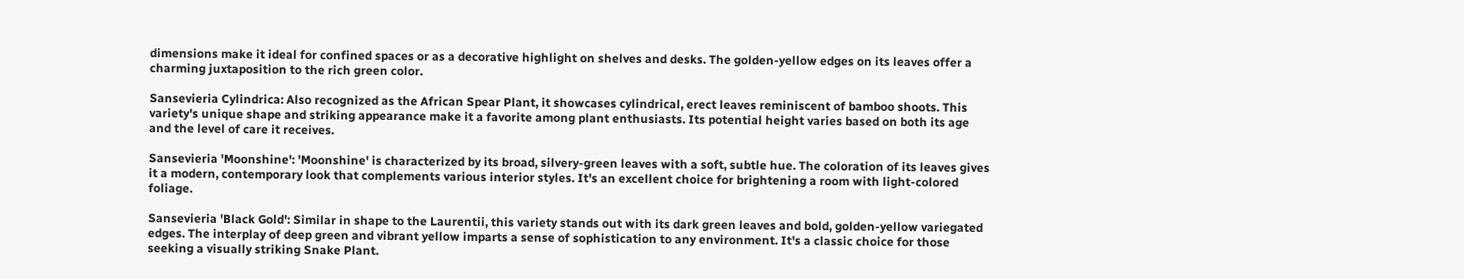dimensions make it ideal for confined spaces or as a decorative highlight on shelves and desks. The golden-yellow edges on its leaves offer a charming juxtaposition to the rich green color.

Sansevieria Cylindrica: Also recognized as the African Spear Plant, it showcases cylindrical, erect leaves reminiscent of bamboo shoots. This variety's unique shape and striking appearance make it a favorite among plant enthusiasts. Its potential height varies based on both its age and the level of care it receives.

Sansevieria 'Moonshine': 'Moonshine' is characterized by its broad, silvery-green leaves with a soft, subtle hue. The coloration of its leaves gives it a modern, contemporary look that complements various interior styles. It's an excellent choice for brightening a room with light-colored foliage.

Sansevieria 'Black Gold': Similar in shape to the Laurentii, this variety stands out with its dark green leaves and bold, golden-yellow variegated edges. The interplay of deep green and vibrant yellow imparts a sense of sophistication to any environment. It's a classic choice for those seeking a visually striking Snake Plant.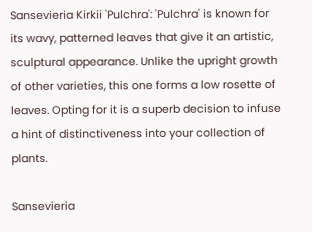Sansevieria Kirkii 'Pulchra': 'Pulchra' is known for its wavy, patterned leaves that give it an artistic, sculptural appearance. Unlike the upright growth of other varieties, this one forms a low rosette of leaves. Opting for it is a superb decision to infuse a hint of distinctiveness into your collection of plants.

Sansevieria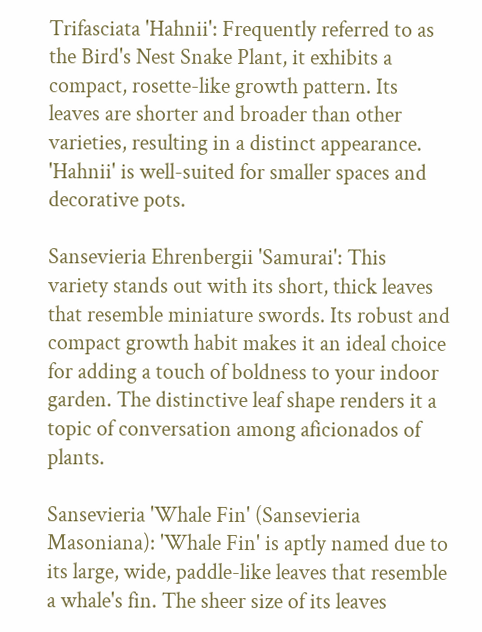Trifasciata 'Hahnii': Frequently referred to as the Bird's Nest Snake Plant, it exhibits a compact, rosette-like growth pattern. Its leaves are shorter and broader than other varieties, resulting in a distinct appearance. 'Hahnii' is well-suited for smaller spaces and decorative pots.

Sansevieria Ehrenbergii 'Samurai': This variety stands out with its short, thick leaves that resemble miniature swords. Its robust and compact growth habit makes it an ideal choice for adding a touch of boldness to your indoor garden. The distinctive leaf shape renders it a topic of conversation among aficionados of plants.

Sansevieria 'Whale Fin' (Sansevieria Masoniana): 'Whale Fin' is aptly named due to its large, wide, paddle-like leaves that resemble a whale's fin. The sheer size of its leaves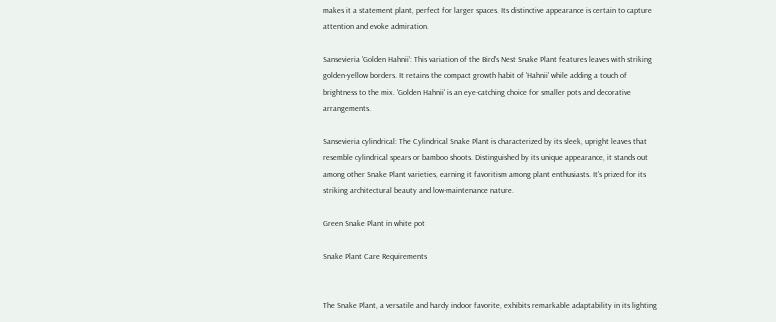makes it a statement plant, perfect for larger spaces. Its distinctive appearance is certain to capture attention and evoke admiration.

Sansevieria 'Golden Hahnii': This variation of the Bird's Nest Snake Plant features leaves with striking golden-yellow borders. It retains the compact growth habit of 'Hahnii' while adding a touch of brightness to the mix. 'Golden Hahnii' is an eye-catching choice for smaller pots and decorative arrangements.

Sansevieria cylindrical: The Cylindrical Snake Plant is characterized by its sleek, upright leaves that resemble cylindrical spears or bamboo shoots. Distinguished by its unique appearance, it stands out among other Snake Plant varieties, earning it favoritism among plant enthusiasts. It's prized for its striking architectural beauty and low-maintenance nature.

Green Snake Plant in white pot

Snake Plant Care Requirements


The Snake Plant, a versatile and hardy indoor favorite, exhibits remarkable adaptability in its lighting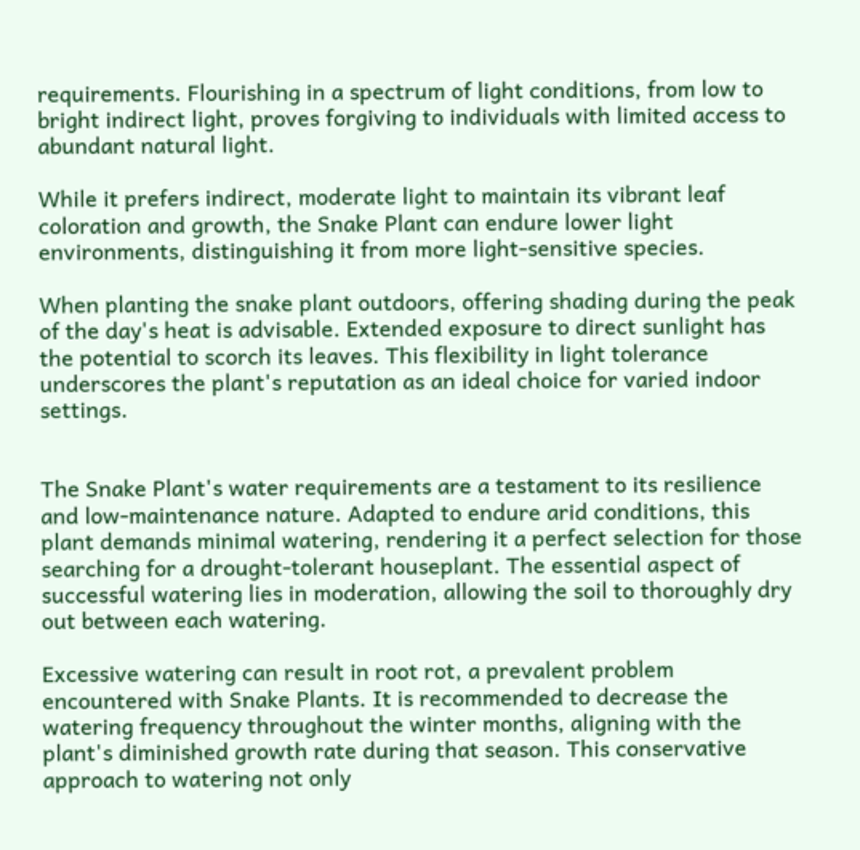requirements. Flourishing in a spectrum of light conditions, from low to bright indirect light, proves forgiving to individuals with limited access to abundant natural light.

While it prefers indirect, moderate light to maintain its vibrant leaf coloration and growth, the Snake Plant can endure lower light environments, distinguishing it from more light-sensitive species.

When planting the snake plant outdoors, offering shading during the peak of the day's heat is advisable. Extended exposure to direct sunlight has the potential to scorch its leaves. This flexibility in light tolerance underscores the plant's reputation as an ideal choice for varied indoor settings.


The Snake Plant's water requirements are a testament to its resilience and low-maintenance nature. Adapted to endure arid conditions, this plant demands minimal watering, rendering it a perfect selection for those searching for a drought-tolerant houseplant. The essential aspect of successful watering lies in moderation, allowing the soil to thoroughly dry out between each watering.

Excessive watering can result in root rot, a prevalent problem encountered with Snake Plants. It is recommended to decrease the watering frequency throughout the winter months, aligning with the plant's diminished growth rate during that season. This conservative approach to watering not only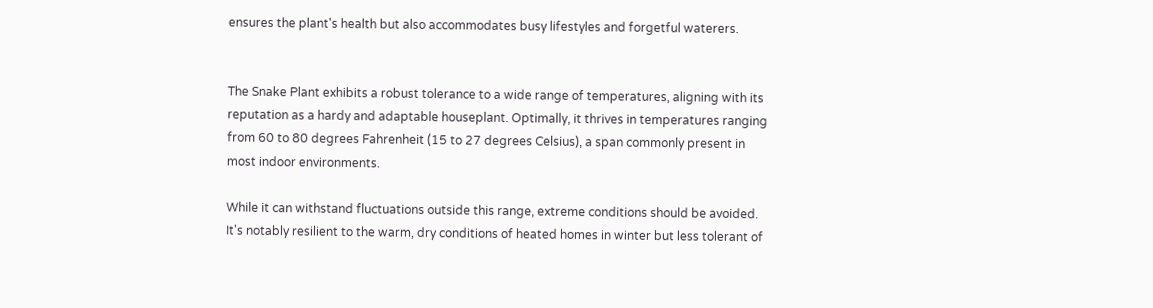ensures the plant's health but also accommodates busy lifestyles and forgetful waterers.


The Snake Plant exhibits a robust tolerance to a wide range of temperatures, aligning with its reputation as a hardy and adaptable houseplant. Optimally, it thrives in temperatures ranging from 60 to 80 degrees Fahrenheit (15 to 27 degrees Celsius), a span commonly present in most indoor environments.

While it can withstand fluctuations outside this range, extreme conditions should be avoided. It's notably resilient to the warm, dry conditions of heated homes in winter but less tolerant of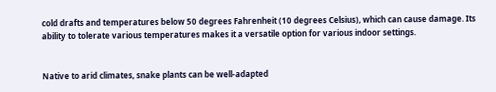cold drafts and temperatures below 50 degrees Fahrenheit (10 degrees Celsius), which can cause damage. Its ability to tolerate various temperatures makes it a versatile option for various indoor settings.


Native to arid climates, snake plants can be well-adapted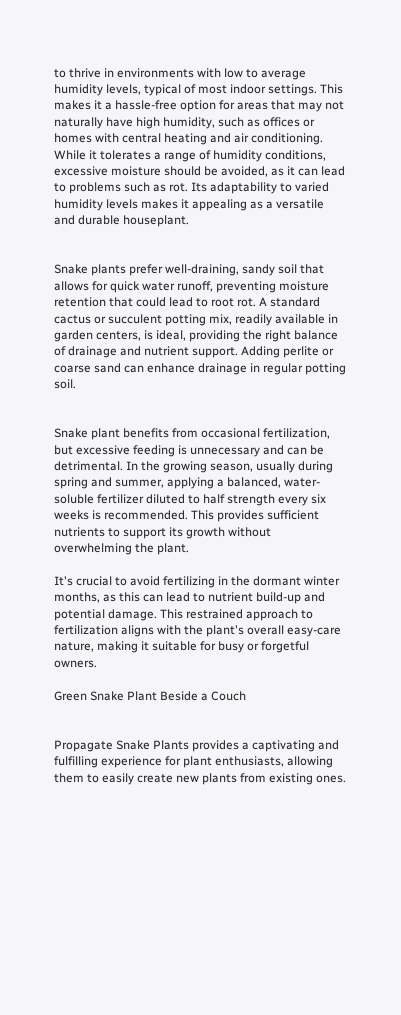to thrive in environments with low to average humidity levels, typical of most indoor settings. This makes it a hassle-free option for areas that may not naturally have high humidity, such as offices or homes with central heating and air conditioning. While it tolerates a range of humidity conditions, excessive moisture should be avoided, as it can lead to problems such as rot. Its adaptability to varied humidity levels makes it appealing as a versatile and durable houseplant.


Snake plants prefer well-draining, sandy soil that allows for quick water runoff, preventing moisture retention that could lead to root rot. A standard cactus or succulent potting mix, readily available in garden centers, is ideal, providing the right balance of drainage and nutrient support. Adding perlite or coarse sand can enhance drainage in regular potting soil.


Snake plant benefits from occasional fertilization, but excessive feeding is unnecessary and can be detrimental. In the growing season, usually during spring and summer, applying a balanced, water-soluble fertilizer diluted to half strength every six weeks is recommended. This provides sufficient nutrients to support its growth without overwhelming the plant.

It's crucial to avoid fertilizing in the dormant winter months, as this can lead to nutrient build-up and potential damage. This restrained approach to fertilization aligns with the plant's overall easy-care nature, making it suitable for busy or forgetful owners.

Green Snake Plant Beside a Couch


Propagate Snake Plants provides a captivating and fulfilling experience for plant enthusiasts, allowing them to easily create new plants from existing ones.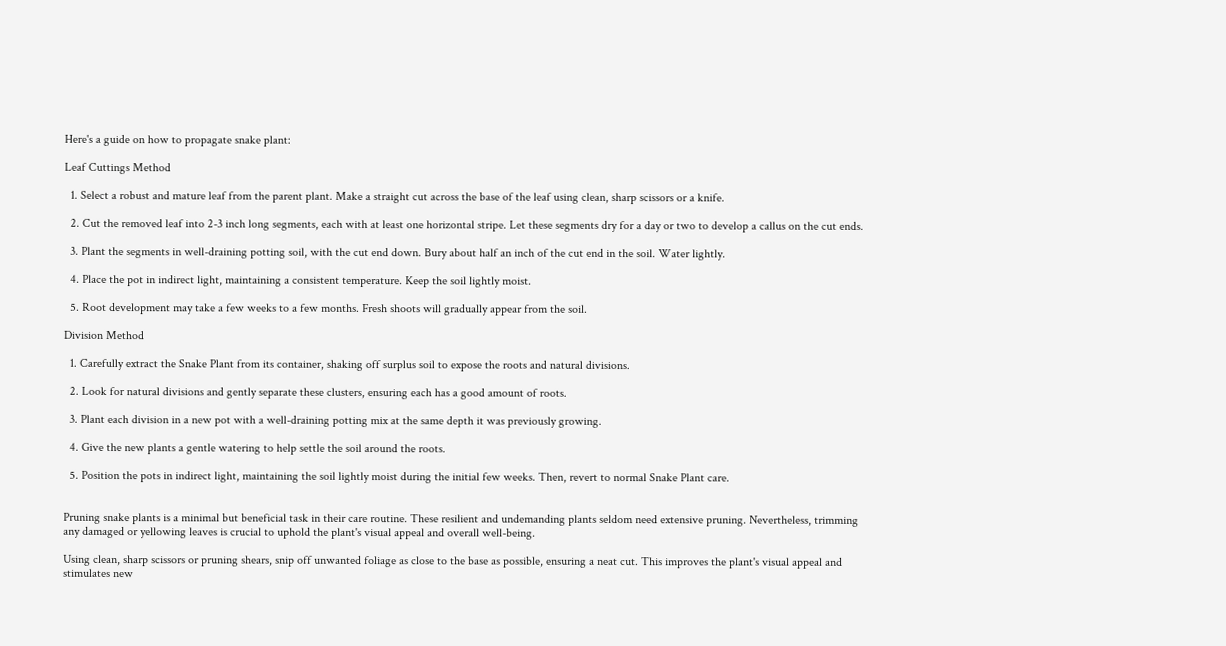Here's a guide on how to propagate snake plant:

Leaf Cuttings Method

  1. Select a robust and mature leaf from the parent plant. Make a straight cut across the base of the leaf using clean, sharp scissors or a knife.

  2. Cut the removed leaf into 2-3 inch long segments, each with at least one horizontal stripe. Let these segments dry for a day or two to develop a callus on the cut ends.

  3. Plant the segments in well-draining potting soil, with the cut end down. Bury about half an inch of the cut end in the soil. Water lightly.

  4. Place the pot in indirect light, maintaining a consistent temperature. Keep the soil lightly moist.

  5. Root development may take a few weeks to a few months. Fresh shoots will gradually appear from the soil.

Division Method

  1. Carefully extract the Snake Plant from its container, shaking off surplus soil to expose the roots and natural divisions.

  2. Look for natural divisions and gently separate these clusters, ensuring each has a good amount of roots.

  3. Plant each division in a new pot with a well-draining potting mix at the same depth it was previously growing.

  4. Give the new plants a gentle watering to help settle the soil around the roots.

  5. Position the pots in indirect light, maintaining the soil lightly moist during the initial few weeks. Then, revert to normal Snake Plant care.


Pruning snake plants is a minimal but beneficial task in their care routine. These resilient and undemanding plants seldom need extensive pruning. Nevertheless, trimming any damaged or yellowing leaves is crucial to uphold the plant's visual appeal and overall well-being.

Using clean, sharp scissors or pruning shears, snip off unwanted foliage as close to the base as possible, ensuring a neat cut. This improves the plant's visual appeal and stimulates new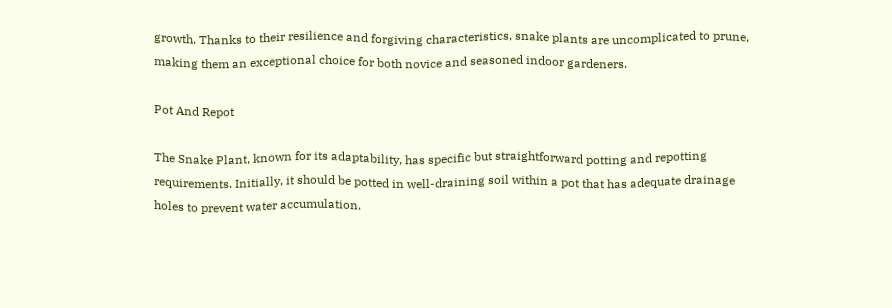growth. Thanks to their resilience and forgiving characteristics, snake plants are uncomplicated to prune, making them an exceptional choice for both novice and seasoned indoor gardeners.

Pot And Repot

The Snake Plant, known for its adaptability, has specific but straightforward potting and repotting requirements. Initially, it should be potted in well-draining soil within a pot that has adequate drainage holes to prevent water accumulation.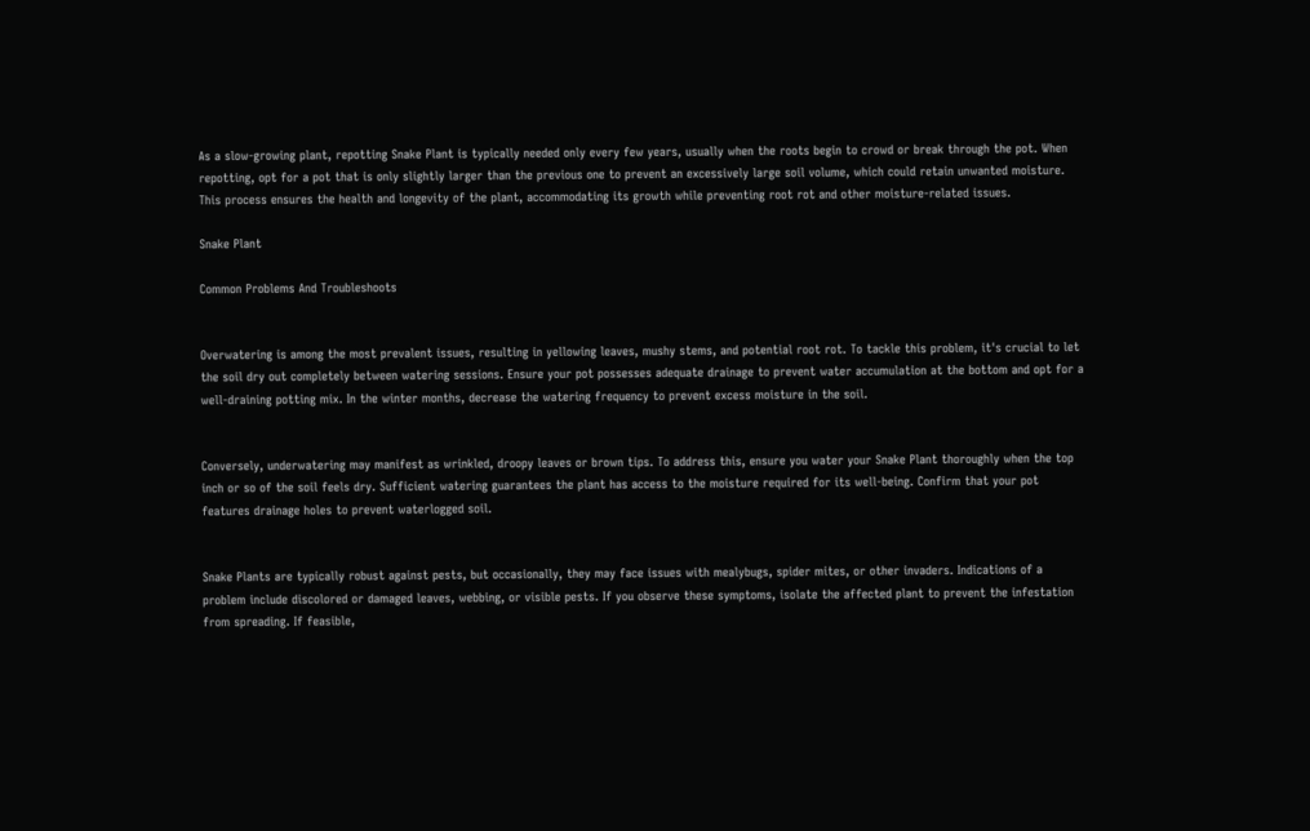As a slow-growing plant, repotting Snake Plant is typically needed only every few years, usually when the roots begin to crowd or break through the pot. When repotting, opt for a pot that is only slightly larger than the previous one to prevent an excessively large soil volume, which could retain unwanted moisture. This process ensures the health and longevity of the plant, accommodating its growth while preventing root rot and other moisture-related issues.

Snake Plant

Common Problems And Troubleshoots


Overwatering is among the most prevalent issues, resulting in yellowing leaves, mushy stems, and potential root rot. To tackle this problem, it's crucial to let the soil dry out completely between watering sessions. Ensure your pot possesses adequate drainage to prevent water accumulation at the bottom and opt for a well-draining potting mix. In the winter months, decrease the watering frequency to prevent excess moisture in the soil.


Conversely, underwatering may manifest as wrinkled, droopy leaves or brown tips. To address this, ensure you water your Snake Plant thoroughly when the top inch or so of the soil feels dry. Sufficient watering guarantees the plant has access to the moisture required for its well-being. Confirm that your pot features drainage holes to prevent waterlogged soil.


Snake Plants are typically robust against pests, but occasionally, they may face issues with mealybugs, spider mites, or other invaders. Indications of a problem include discolored or damaged leaves, webbing, or visible pests. If you observe these symptoms, isolate the affected plant to prevent the infestation from spreading. If feasible,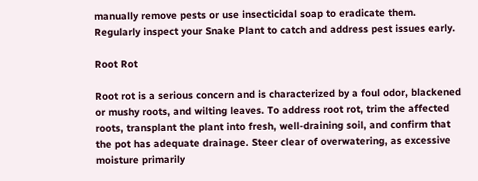manually remove pests or use insecticidal soap to eradicate them. Regularly inspect your Snake Plant to catch and address pest issues early.

Root Rot

Root rot is a serious concern and is characterized by a foul odor, blackened or mushy roots, and wilting leaves. To address root rot, trim the affected roots, transplant the plant into fresh, well-draining soil, and confirm that the pot has adequate drainage. Steer clear of overwatering, as excessive moisture primarily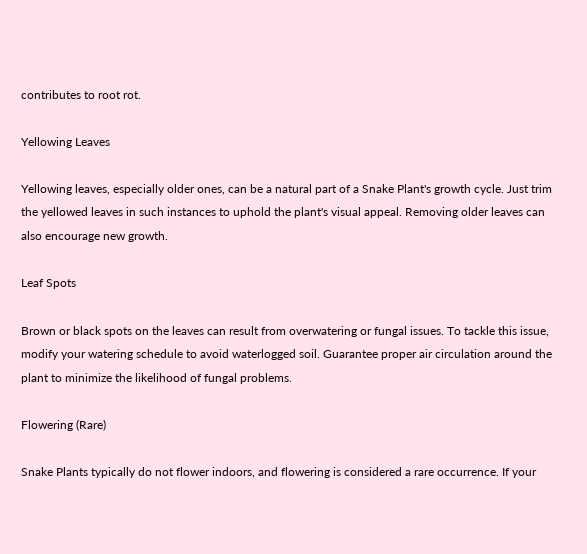contributes to root rot.

Yellowing Leaves

Yellowing leaves, especially older ones, can be a natural part of a Snake Plant's growth cycle. Just trim the yellowed leaves in such instances to uphold the plant's visual appeal. Removing older leaves can also encourage new growth.

Leaf Spots

Brown or black spots on the leaves can result from overwatering or fungal issues. To tackle this issue, modify your watering schedule to avoid waterlogged soil. Guarantee proper air circulation around the plant to minimize the likelihood of fungal problems.

Flowering (Rare)

Snake Plants typically do not flower indoors, and flowering is considered a rare occurrence. If your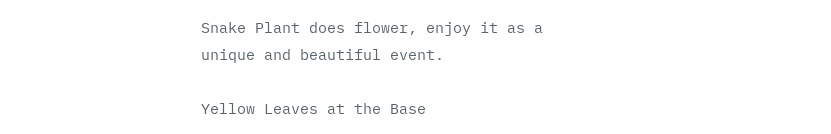Snake Plant does flower, enjoy it as a unique and beautiful event.

Yellow Leaves at the Base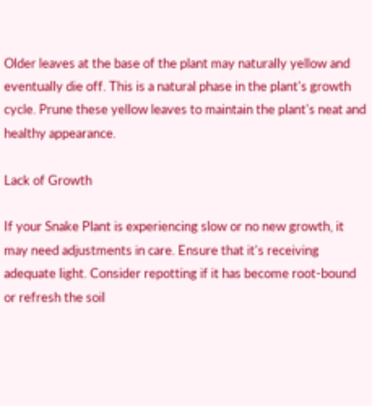Older leaves at the base of the plant may naturally yellow and eventually die off. This is a natural phase in the plant's growth cycle. Prune these yellow leaves to maintain the plant's neat and healthy appearance.

Lack of Growth

If your Snake Plant is experiencing slow or no new growth, it may need adjustments in care. Ensure that it's receiving adequate light. Consider repotting if it has become root-bound or refresh the soil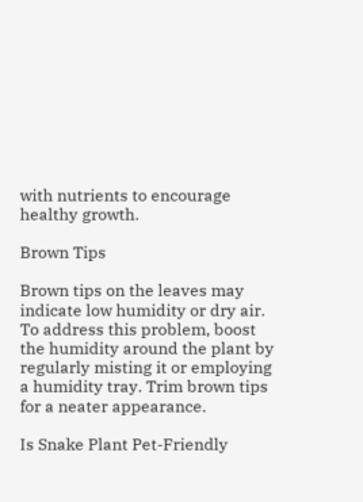with nutrients to encourage healthy growth.

Brown Tips

Brown tips on the leaves may indicate low humidity or dry air. To address this problem, boost the humidity around the plant by regularly misting it or employing a humidity tray. Trim brown tips for a neater appearance.

Is Snake Plant Pet-Friendly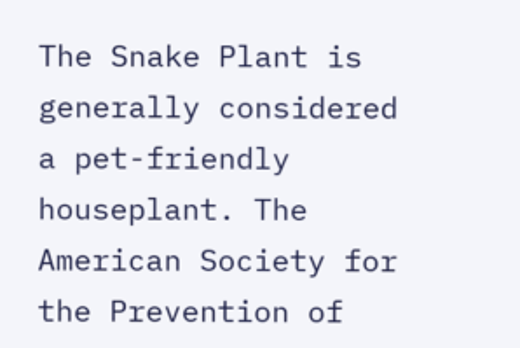The Snake Plant is generally considered a pet-friendly houseplant. The American Society for the Prevention of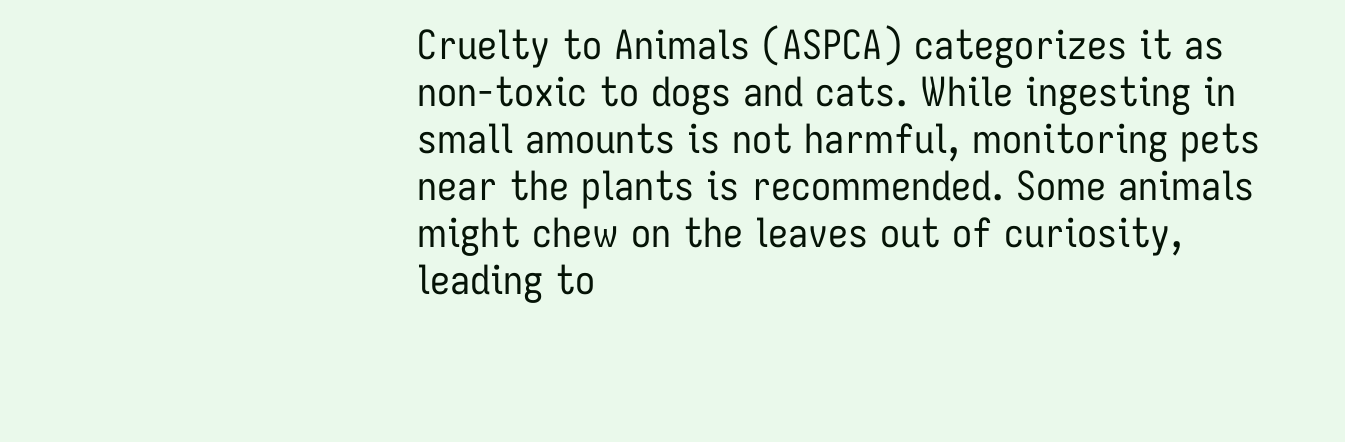Cruelty to Animals (ASPCA) categorizes it as non-toxic to dogs and cats. While ingesting in small amounts is not harmful, monitoring pets near the plants is recommended. Some animals might chew on the leaves out of curiosity, leading to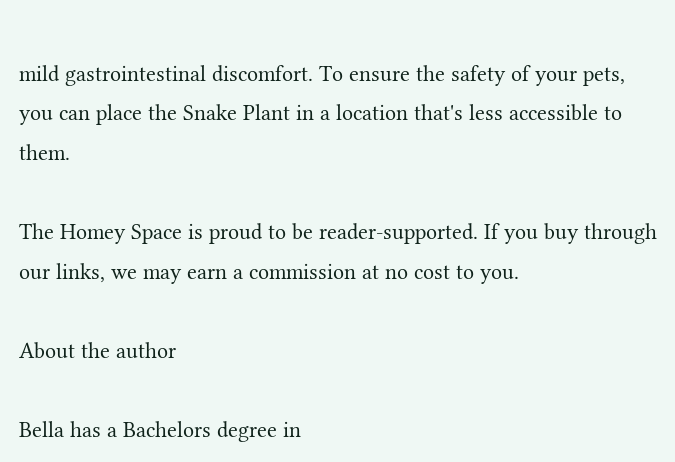mild gastrointestinal discomfort. To ensure the safety of your pets, you can place the Snake Plant in a location that's less accessible to them.

The Homey Space is proud to be reader-supported. If you buy through our links, we may earn a commission at no cost to you.

About the author

Bella has a Bachelors degree in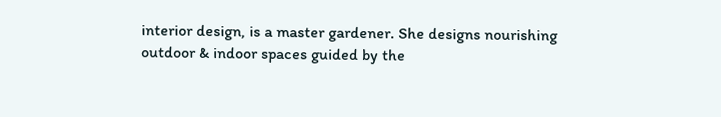interior design, is a master gardener. She designs nourishing outdoor & indoor spaces guided by the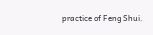practice of Feng Shui.